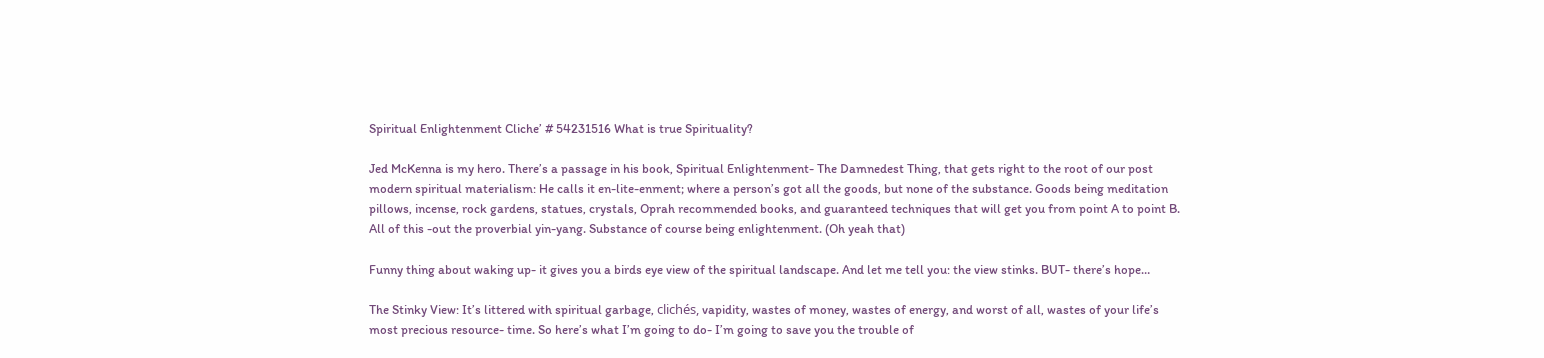Spiritual Enlightenment Cliche’ # 54231516 What is true Spirituality?

Jed McKenna is my hero. There’s a passage in his book, Spiritual Enlightenment- The Damnedest Thing, that gets right to the root of our post modern spiritual materialism: He calls it en-lite-enment; where a person’s got all the goods, but none of the substance. Goods being meditation pillows, incense, rock gardens, statues, crystals, Oprah recommended books, and guaranteed techniques that will get you from point A to point B. All of this -out the proverbial yin-yang. Substance of course being enlightenment. (Oh yeah that)

Funny thing about waking up- it gives you a birds eye view of the spiritual landscape. And let me tell you: the view stinks. BUT- there’s hope…

The Stinky View: It’s littered with spiritual garbage, clichés, vapidity, wastes of money, wastes of energy, and worst of all, wastes of your life’s most precious resource- time. So here’s what I’m going to do- I’m going to save you the trouble of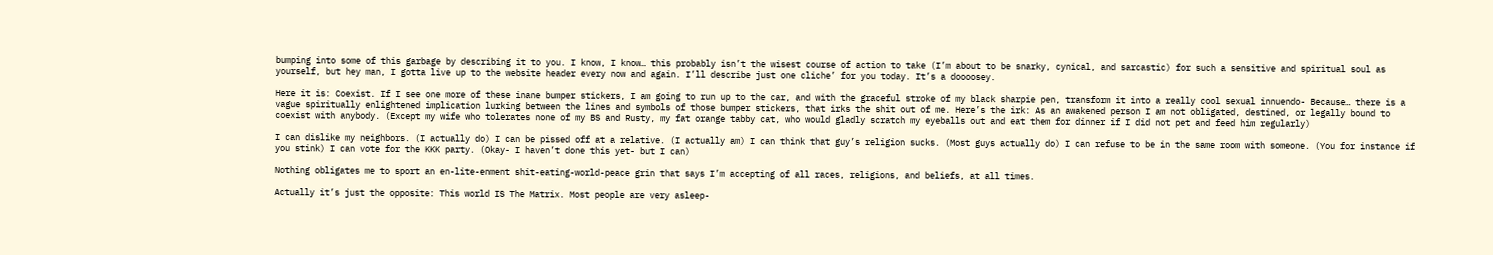bumping into some of this garbage by describing it to you. I know, I know… this probably isn’t the wisest course of action to take (I’m about to be snarky, cynical, and sarcastic) for such a sensitive and spiritual soul as yourself, but hey man, I gotta live up to the website header every now and again. I’ll describe just one cliche’ for you today. It’s a doooosey.

Here it is: Coexist. If I see one more of these inane bumper stickers, I am going to run up to the car, and with the graceful stroke of my black sharpie pen, transform it into a really cool sexual innuendo- Because… there is a vague spiritually enlightened implication lurking between the lines and symbols of those bumper stickers, that irks the shit out of me. Here’s the irk: As an awakened person I am not obligated, destined, or legally bound to coexist with anybody. (Except my wife who tolerates none of my BS and Rusty, my fat orange tabby cat, who would gladly scratch my eyeballs out and eat them for dinner if I did not pet and feed him regularly)

I can dislike my neighbors. (I actually do) I can be pissed off at a relative. (I actually am) I can think that guy’s religion sucks. (Most guys actually do) I can refuse to be in the same room with someone. (You for instance if you stink) I can vote for the KKK party. (Okay- I haven’t done this yet- but I can)

Nothing obligates me to sport an en-lite-enment shit-eating-world-peace grin that says I’m accepting of all races, religions, and beliefs, at all times.

Actually it’s just the opposite: This world IS The Matrix. Most people are very asleep-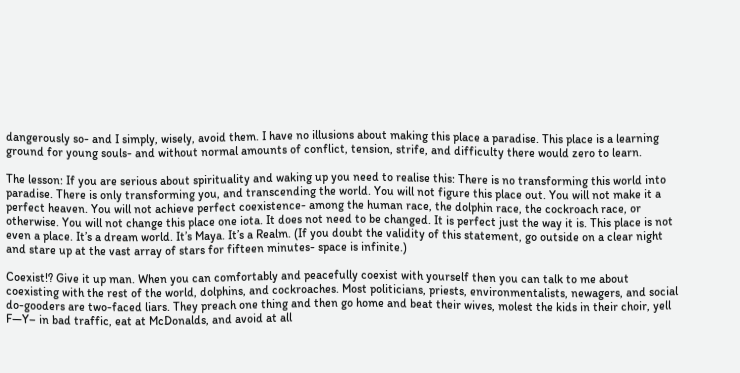dangerously so- and I simply, wisely, avoid them. I have no illusions about making this place a paradise. This place is a learning ground for young souls- and without normal amounts of conflict, tension, strife, and difficulty there would zero to learn.

The lesson: If you are serious about spirituality and waking up you need to realise this: There is no transforming this world into paradise. There is only transforming you, and transcending the world. You will not figure this place out. You will not make it a perfect heaven. You will not achieve perfect coexistence- among the human race, the dolphin race, the cockroach race, or otherwise. You will not change this place one iota. It does not need to be changed. It is perfect just the way it is. This place is not even a place. It’s a dream world. It’s Maya. It’s a Realm. (If you doubt the validity of this statement, go outside on a clear night and stare up at the vast array of stars for fifteen minutes- space is infinite.)

Coexist!? Give it up man. When you can comfortably and peacefully coexist with yourself then you can talk to me about coexisting with the rest of the world, dolphins, and cockroaches. Most politicians, priests, environmentalists, newagers, and social do-gooders are two-faced liars. They preach one thing and then go home and beat their wives, molest the kids in their choir, yell F—Y– in bad traffic, eat at McDonalds, and avoid at all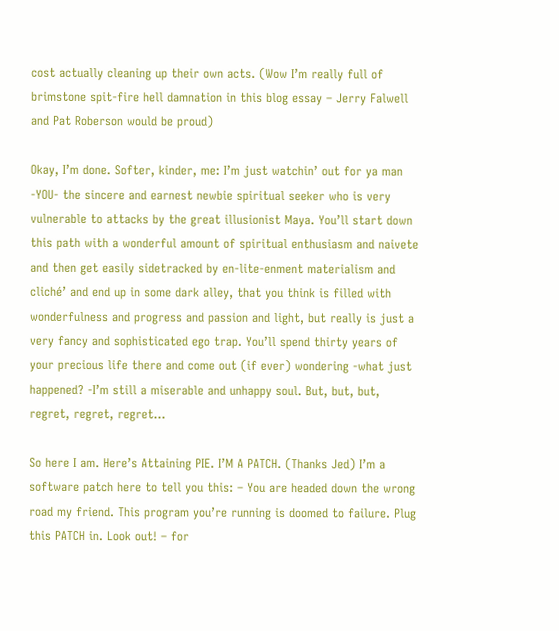cost actually cleaning up their own acts. (Wow I’m really full of brimstone spit-fire hell damnation in this blog essay – Jerry Falwell and Pat Roberson would be proud)

Okay, I’m done. Softer, kinder, me: I’m just watchin’ out for ya man -YOU- the sincere and earnest newbie spiritual seeker who is very vulnerable to attacks by the great illusionist Maya. You’ll start down this path with a wonderful amount of spiritual enthusiasm and naivete and then get easily sidetracked by en-lite-enment materialism and cliché’ and end up in some dark alley, that you think is filled with wonderfulness and progress and passion and light, but really is just a very fancy and sophisticated ego trap. You’ll spend thirty years of your precious life there and come out (if ever) wondering -what just happened? -I’m still a miserable and unhappy soul. But, but, but, regret, regret, regret…

So here I am. Here’s Attaining PIE. I’M A PATCH. (Thanks Jed) I’m a software patch here to tell you this: – You are headed down the wrong road my friend. This program you’re running is doomed to failure. Plug this PATCH in. Look out! – for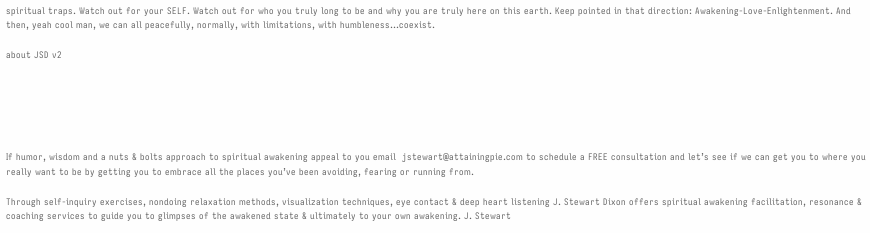spiritual traps. Watch out for your SELF. Watch out for who you truly long to be and why you are truly here on this earth. Keep pointed in that direction: Awakening-Love-Enlightenment. And then, yeah cool man, we can all peacefully, normally, with limitations, with humbleness…coexist.

about JSD v2






If humor, wisdom and a nuts & bolts approach to spiritual awakening appeal to you email  jstewart@attainingpie.com to schedule a FREE consultation and let’s see if we can get you to where you really want to be by getting you to embrace all the places you’ve been avoiding, fearing or running from.

Through self-inquiry exercises, nondoing relaxation methods, visualization techniques, eye contact & deep heart listening J. Stewart Dixon offers spiritual awakening facilitation, resonance & coaching services to guide you to glimpses of the awakened state & ultimately to your own awakening. J. Stewart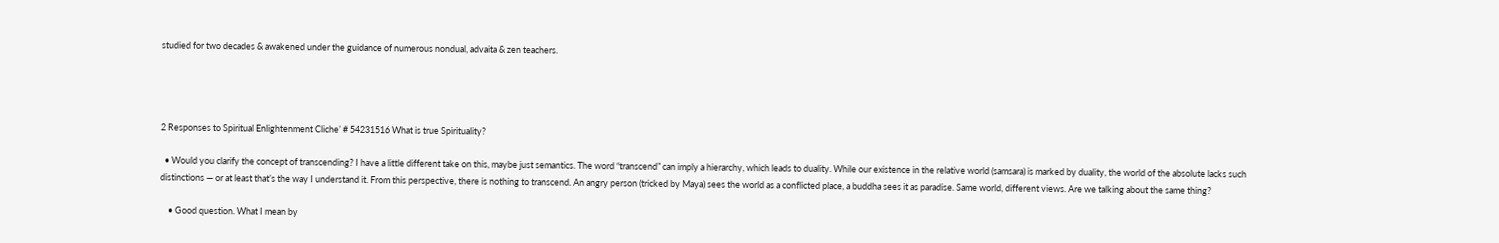studied for two decades & awakened under the guidance of numerous nondual, advaita & zen teachers.




2 Responses to Spiritual Enlightenment Cliche’ # 54231516 What is true Spirituality?

  • Would you clarify the concept of transcending? I have a little different take on this, maybe just semantics. The word “transcend” can imply a hierarchy, which leads to duality. While our existence in the relative world (samsara) is marked by duality, the world of the absolute lacks such distinctions — or at least that’s the way I understand it. From this perspective, there is nothing to transcend. An angry person (tricked by Maya) sees the world as a conflicted place, a buddha sees it as paradise. Same world, different views. Are we talking about the same thing?

    • Good question. What I mean by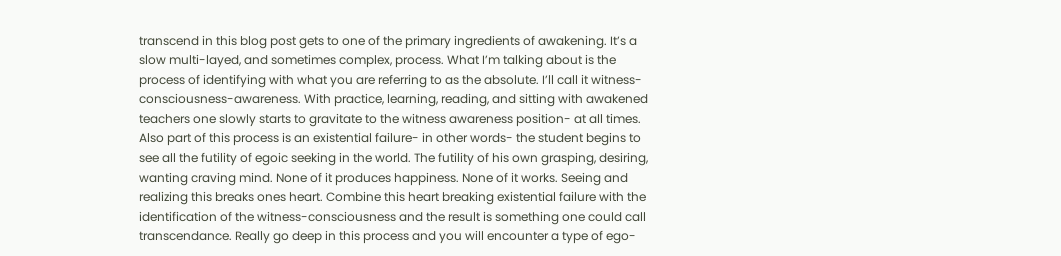transcend in this blog post gets to one of the primary ingredients of awakening. It’s a slow multi-layed, and sometimes complex, process. What I’m talking about is the process of identifying with what you are referring to as the absolute. I’ll call it witness-consciousness-awareness. With practice, learning, reading, and sitting with awakened teachers one slowly starts to gravitate to the witness awareness position- at all times. Also part of this process is an existential failure- in other words- the student begins to see all the futility of egoic seeking in the world. The futility of his own grasping, desiring, wanting craving mind. None of it produces happiness. None of it works. Seeing and realizing this breaks ones heart. Combine this heart breaking existential failure with the identification of the witness-consciousness and the result is something one could call transcendance. Really go deep in this process and you will encounter a type of ego-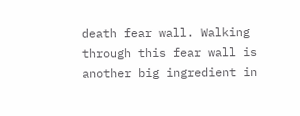death fear wall. Walking through this fear wall is another big ingredient in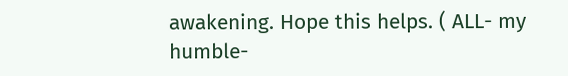awakening. Hope this helps. ( ALL- my humble-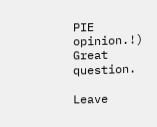PIE opinion.!) Great question.

Leave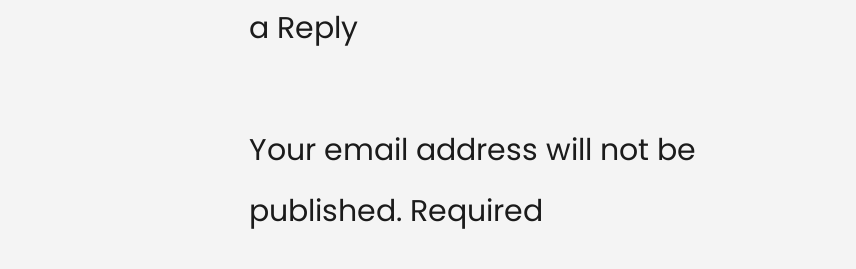a Reply

Your email address will not be published. Required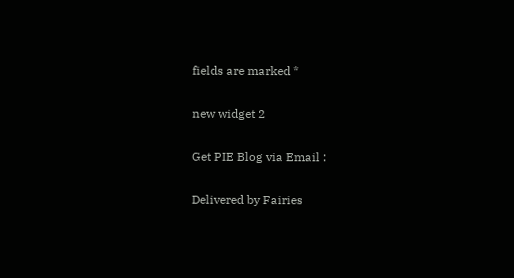fields are marked *

new widget 2

Get PIE Blog via Email :

Delivered by Fairies